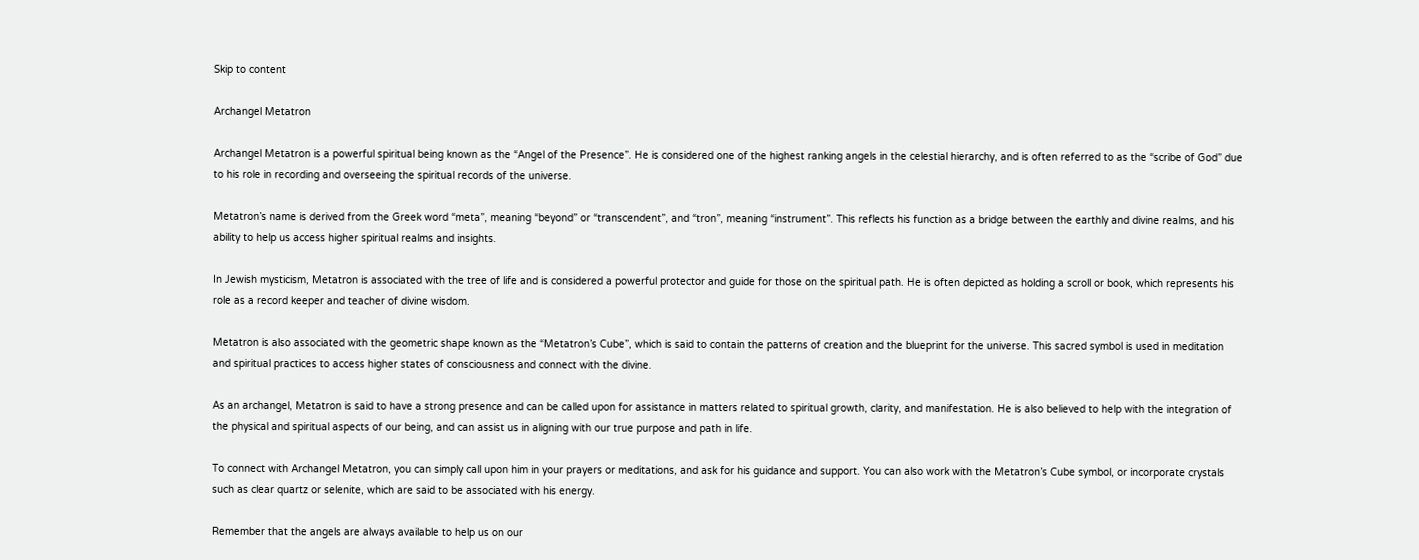Skip to content

Archangel Metatron

Archangel Metatron is a powerful spiritual being known as the “Angel of the Presence”. He is considered one of the highest ranking angels in the celestial hierarchy, and is often referred to as the “scribe of God” due to his role in recording and overseeing the spiritual records of the universe.

Metatron’s name is derived from the Greek word “meta”, meaning “beyond” or “transcendent”, and “tron”, meaning “instrument”. This reflects his function as a bridge between the earthly and divine realms, and his ability to help us access higher spiritual realms and insights.

In Jewish mysticism, Metatron is associated with the tree of life and is considered a powerful protector and guide for those on the spiritual path. He is often depicted as holding a scroll or book, which represents his role as a record keeper and teacher of divine wisdom.

Metatron is also associated with the geometric shape known as the “Metatron’s Cube”, which is said to contain the patterns of creation and the blueprint for the universe. This sacred symbol is used in meditation and spiritual practices to access higher states of consciousness and connect with the divine.

As an archangel, Metatron is said to have a strong presence and can be called upon for assistance in matters related to spiritual growth, clarity, and manifestation. He is also believed to help with the integration of the physical and spiritual aspects of our being, and can assist us in aligning with our true purpose and path in life.

To connect with Archangel Metatron, you can simply call upon him in your prayers or meditations, and ask for his guidance and support. You can also work with the Metatron’s Cube symbol, or incorporate crystals such as clear quartz or selenite, which are said to be associated with his energy.

Remember that the angels are always available to help us on our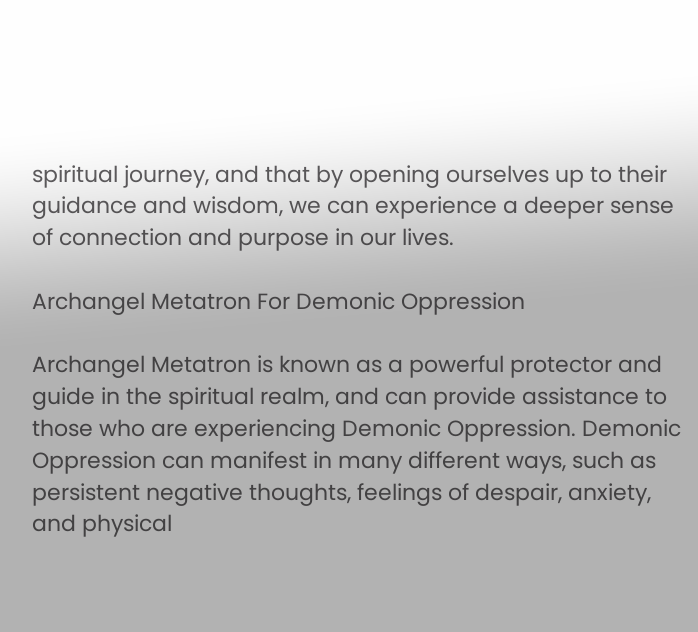spiritual journey, and that by opening ourselves up to their guidance and wisdom, we can experience a deeper sense of connection and purpose in our lives.

Archangel Metatron For Demonic Oppression

Archangel Metatron is known as a powerful protector and guide in the spiritual realm, and can provide assistance to those who are experiencing Demonic Oppression. Demonic Oppression can manifest in many different ways, such as persistent negative thoughts, feelings of despair, anxiety, and physical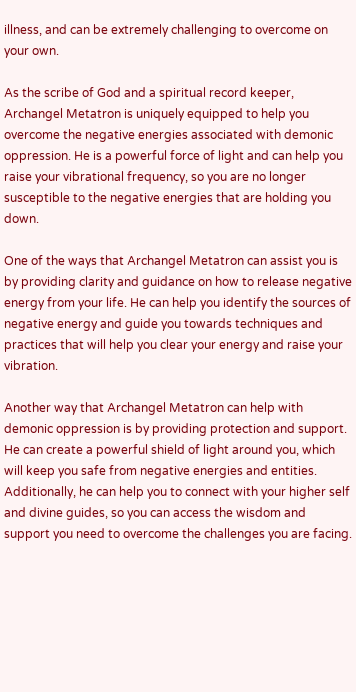illness, and can be extremely challenging to overcome on your own.

As the scribe of God and a spiritual record keeper, Archangel Metatron is uniquely equipped to help you overcome the negative energies associated with demonic oppression. He is a powerful force of light and can help you raise your vibrational frequency, so you are no longer susceptible to the negative energies that are holding you down.

One of the ways that Archangel Metatron can assist you is by providing clarity and guidance on how to release negative energy from your life. He can help you identify the sources of negative energy and guide you towards techniques and practices that will help you clear your energy and raise your vibration.

Another way that Archangel Metatron can help with demonic oppression is by providing protection and support. He can create a powerful shield of light around you, which will keep you safe from negative energies and entities. Additionally, he can help you to connect with your higher self and divine guides, so you can access the wisdom and support you need to overcome the challenges you are facing.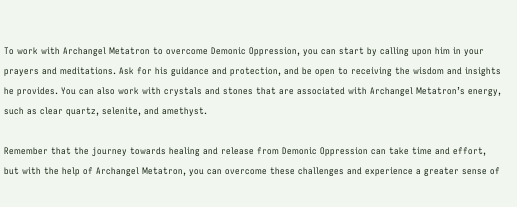To work with Archangel Metatron to overcome Demonic Oppression, you can start by calling upon him in your prayers and meditations. Ask for his guidance and protection, and be open to receiving the wisdom and insights he provides. You can also work with crystals and stones that are associated with Archangel Metatron’s energy, such as clear quartz, selenite, and amethyst.

Remember that the journey towards healing and release from Demonic Oppression can take time and effort, but with the help of Archangel Metatron, you can overcome these challenges and experience a greater sense of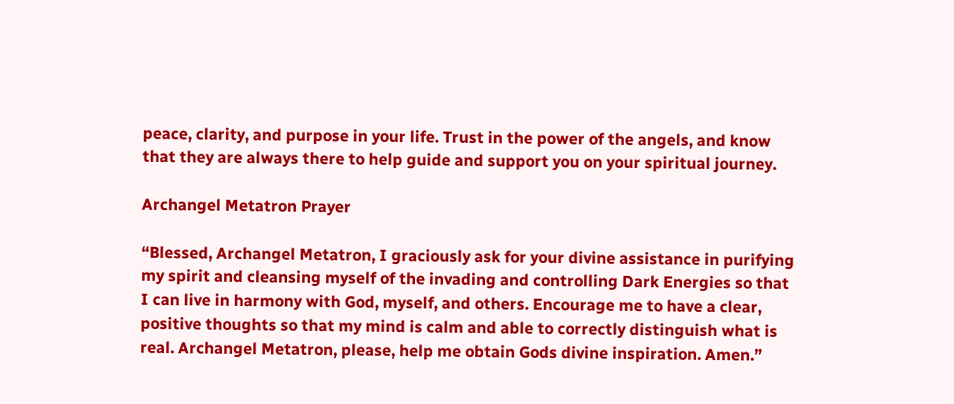peace, clarity, and purpose in your life. Trust in the power of the angels, and know that they are always there to help guide and support you on your spiritual journey.

Archangel Metatron Prayer

“Blessed, Archangel Metatron, I graciously ask for your divine assistance in purifying my spirit and cleansing myself of the invading and controlling Dark Energies so that I can live in harmony with God, myself, and others. Encourage me to have a clear, positive thoughts so that my mind is calm and able to correctly distinguish what is real. Archangel Metatron, please, help me obtain Gods divine inspiration. Amen.”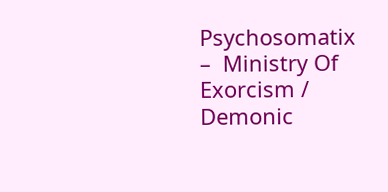Psychosomatix –  Ministry Of Exorcism / Demonic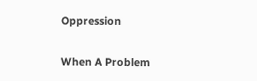Oppression

When A Problem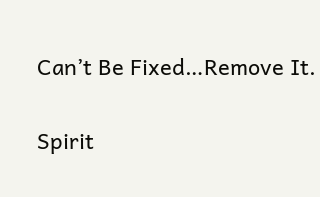Can’t Be Fixed…Remove It.

Spirit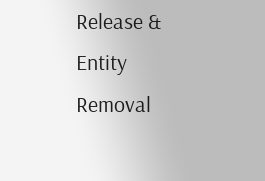Release & Entity Removal